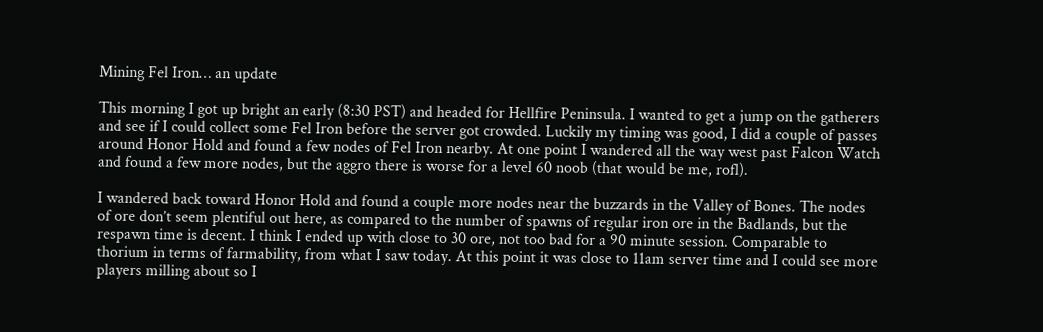Mining Fel Iron… an update

This morning I got up bright an early (8:30 PST) and headed for Hellfire Peninsula. I wanted to get a jump on the gatherers and see if I could collect some Fel Iron before the server got crowded. Luckily my timing was good, I did a couple of passes around Honor Hold and found a few nodes of Fel Iron nearby. At one point I wandered all the way west past Falcon Watch and found a few more nodes, but the aggro there is worse for a level 60 noob (that would be me, rofl).

I wandered back toward Honor Hold and found a couple more nodes near the buzzards in the Valley of Bones. The nodes of ore don’t seem plentiful out here, as compared to the number of spawns of regular iron ore in the Badlands, but the respawn time is decent. I think I ended up with close to 30 ore, not too bad for a 90 minute session. Comparable to thorium in terms of farmability, from what I saw today. At this point it was close to 11am server time and I could see more players milling about so I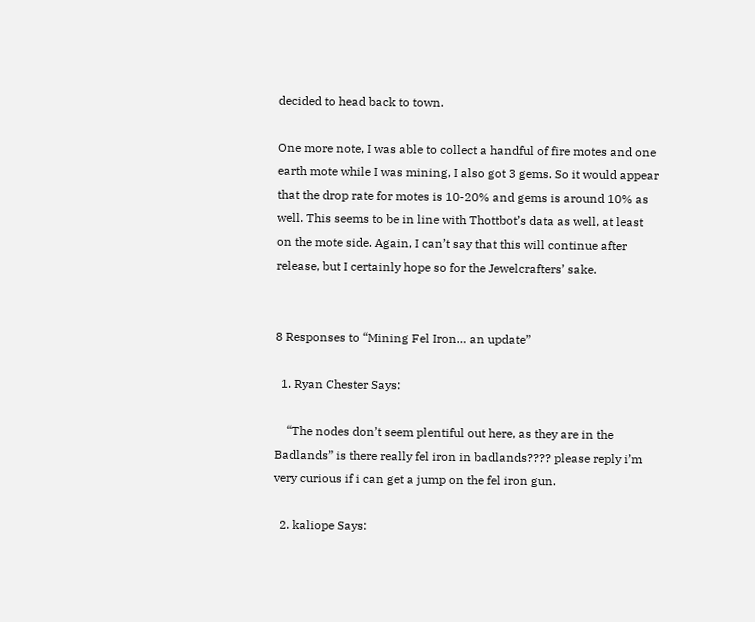decided to head back to town.

One more note, I was able to collect a handful of fire motes and one earth mote while I was mining, I also got 3 gems. So it would appear that the drop rate for motes is 10-20% and gems is around 10% as well. This seems to be in line with Thottbot’s data as well, at least on the mote side. Again, I can’t say that this will continue after release, but I certainly hope so for the Jewelcrafters’ sake.


8 Responses to “Mining Fel Iron… an update”

  1. Ryan Chester Says:

    “The nodes don’t seem plentiful out here, as they are in the Badlands” is there really fel iron in badlands???? please reply i’m very curious if i can get a jump on the fel iron gun.

  2. kaliope Says: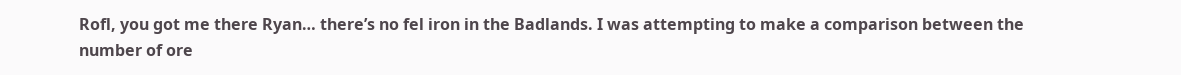Rofl, you got me there Ryan… there’s no fel iron in the Badlands. I was attempting to make a comparison between the number of ore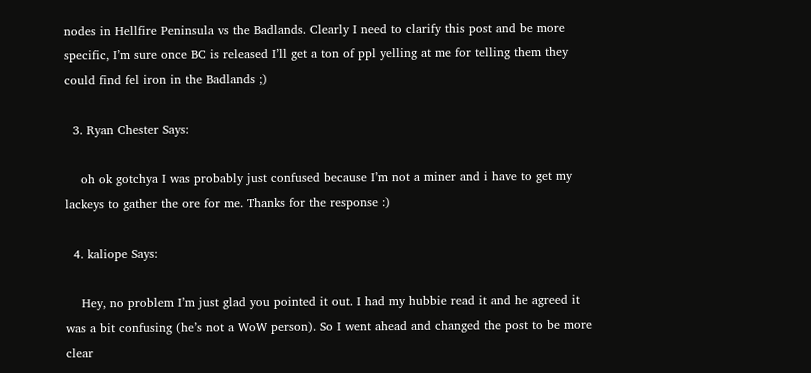nodes in Hellfire Peninsula vs the Badlands. Clearly I need to clarify this post and be more specific, I’m sure once BC is released I’ll get a ton of ppl yelling at me for telling them they could find fel iron in the Badlands ;)

  3. Ryan Chester Says:

    oh ok gotchya I was probably just confused because I’m not a miner and i have to get my lackeys to gather the ore for me. Thanks for the response :)

  4. kaliope Says:

    Hey, no problem I’m just glad you pointed it out. I had my hubbie read it and he agreed it was a bit confusing (he’s not a WoW person). So I went ahead and changed the post to be more clear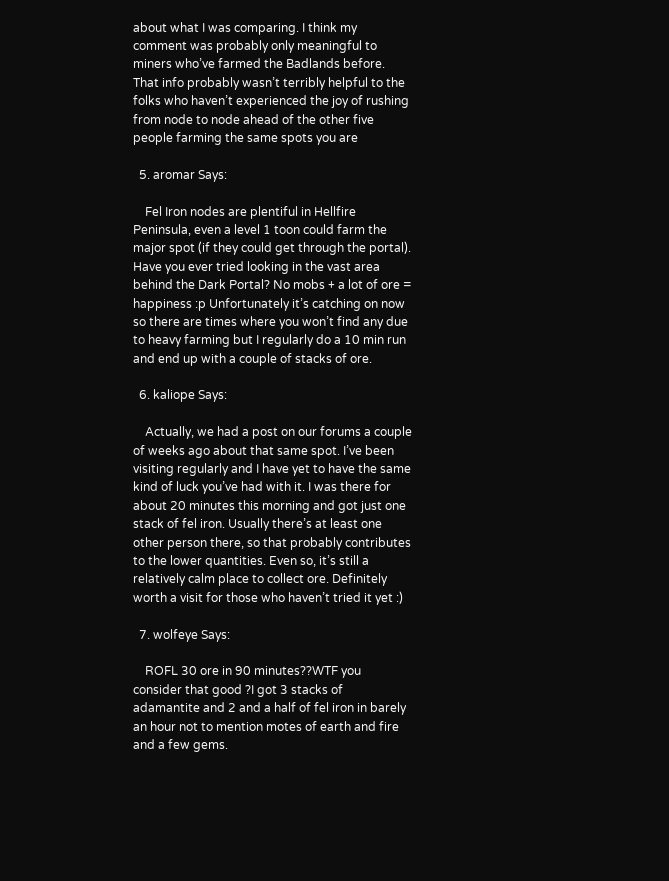about what I was comparing. I think my comment was probably only meaningful to miners who’ve farmed the Badlands before. That info probably wasn’t terribly helpful to the folks who haven’t experienced the joy of rushing from node to node ahead of the other five people farming the same spots you are

  5. aromar Says:

    Fel Iron nodes are plentiful in Hellfire Peninsula, even a level 1 toon could farm the major spot (if they could get through the portal). Have you ever tried looking in the vast area behind the Dark Portal? No mobs + a lot of ore = happiness :p Unfortunately it’s catching on now so there are times where you won’t find any due to heavy farming but I regularly do a 10 min run and end up with a couple of stacks of ore.

  6. kaliope Says:

    Actually, we had a post on our forums a couple of weeks ago about that same spot. I’ve been visiting regularly and I have yet to have the same kind of luck you’ve had with it. I was there for about 20 minutes this morning and got just one stack of fel iron. Usually there’s at least one other person there, so that probably contributes to the lower quantities. Even so, it’s still a relatively calm place to collect ore. Definitely worth a visit for those who haven’t tried it yet :)

  7. wolfeye Says:

    ROFL 30 ore in 90 minutes??WTF you consider that good ?I got 3 stacks of adamantite and 2 and a half of fel iron in barely an hour not to mention motes of earth and fire and a few gems.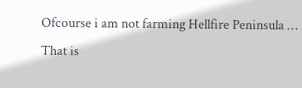Ofcourse i am not farming Hellfire Peninsula … That is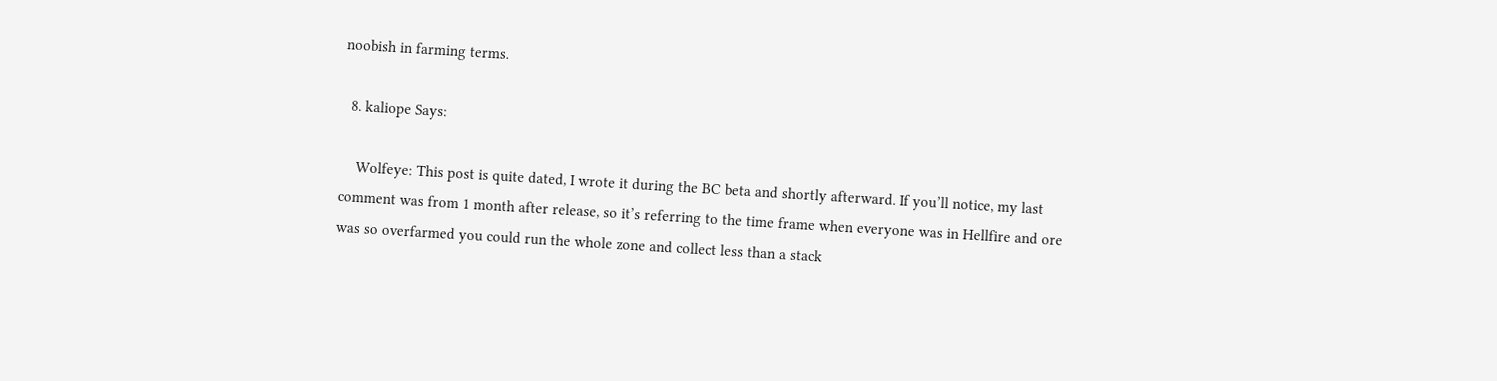noobish in farming terms.

  8. kaliope Says:

    Wolfeye: This post is quite dated, I wrote it during the BC beta and shortly afterward. If you’ll notice, my last comment was from 1 month after release, so it’s referring to the time frame when everyone was in Hellfire and ore was so overfarmed you could run the whole zone and collect less than a stack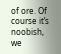of ore. Of course it’s noobish, we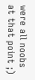were all noobs at that point ;)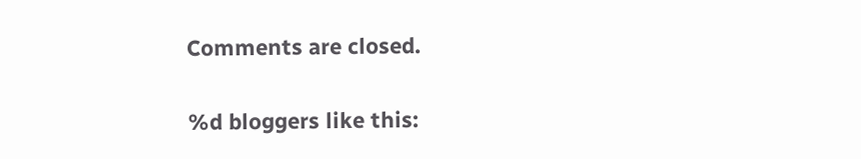Comments are closed.

%d bloggers like this: